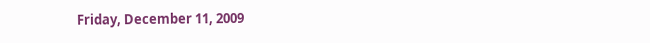Friday, December 11, 2009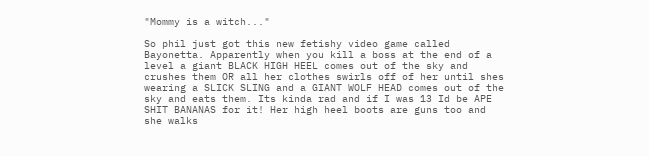"Mommy is a witch..."

So phil just got this new fetishy video game called Bayonetta. Apparently when you kill a boss at the end of a level a giant BLACK HIGH HEEL comes out of the sky and crushes them OR all her clothes swirls off of her until shes wearing a SLICK SLING and a GIANT WOLF HEAD comes out of the sky and eats them. Its kinda rad and if I was 13 Id be APE SHIT BANANAS for it! Her high heel boots are guns too and she walks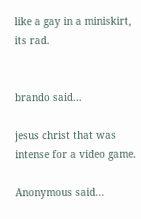like a gay in a miniskirt, its rad.


brando said...

jesus christ that was intense for a video game.

Anonymous said...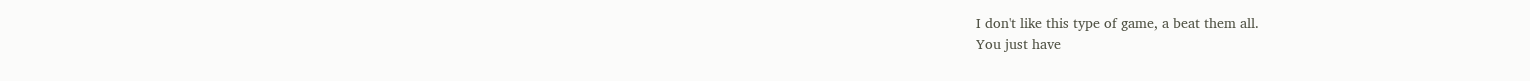I don't like this type of game, a beat them all.
You just have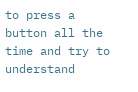to press a button all the time and try to understand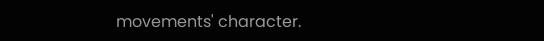movements' character.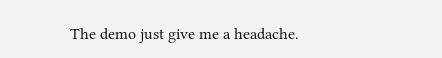The demo just give me a headache.